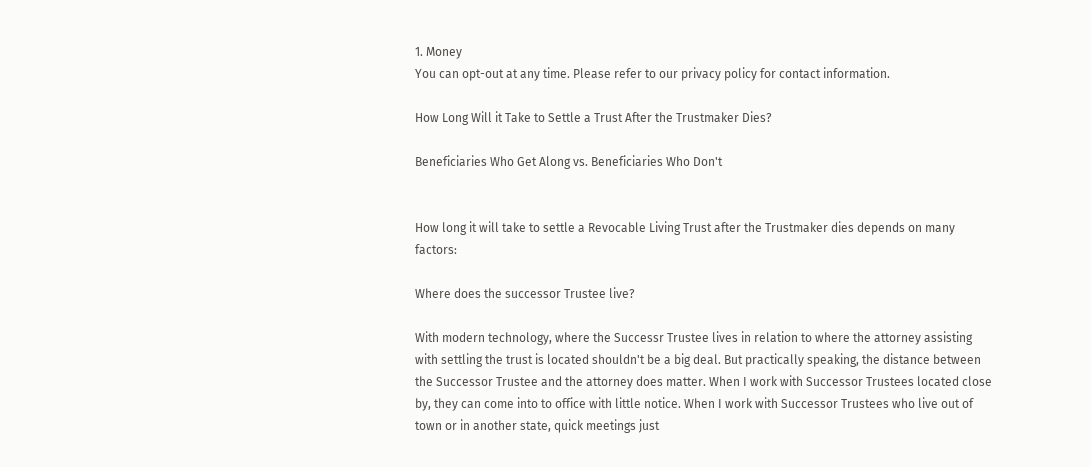1. Money
You can opt-out at any time. Please refer to our privacy policy for contact information.

How Long Will it Take to Settle a Trust After the Trustmaker Dies?

Beneficiaries Who Get Along vs. Beneficiaries Who Don't


How long it will take to settle a Revocable Living Trust after the Trustmaker dies depends on many factors:

Where does the successor Trustee live?

With modern technology, where the Successr Trustee lives in relation to where the attorney assisting with settling the trust is located shouldn't be a big deal. But practically speaking, the distance between the Successor Trustee and the attorney does matter. When I work with Successor Trustees located close by, they can come into to office with little notice. When I work with Successor Trustees who live out of town or in another state, quick meetings just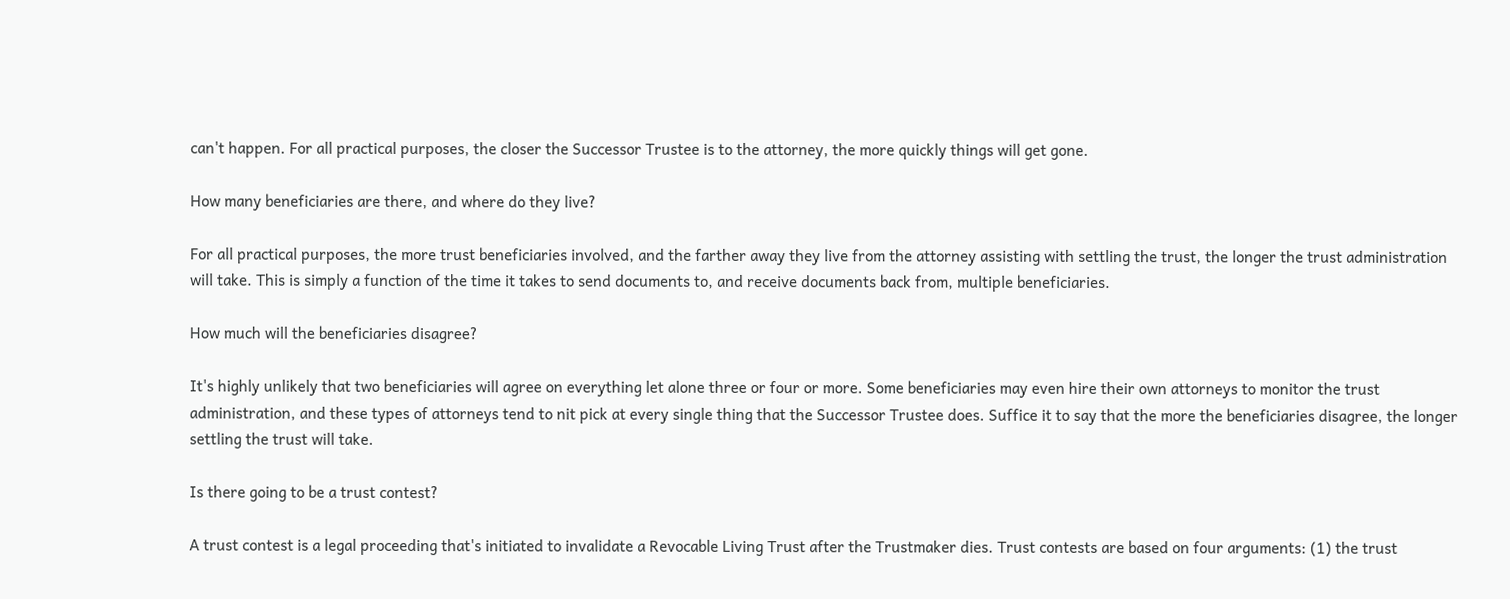can't happen. For all practical purposes, the closer the Successor Trustee is to the attorney, the more quickly things will get gone.

How many beneficiaries are there, and where do they live?

For all practical purposes, the more trust beneficiaries involved, and the farther away they live from the attorney assisting with settling the trust, the longer the trust administration will take. This is simply a function of the time it takes to send documents to, and receive documents back from, multiple beneficiaries.

How much will the beneficiaries disagree?

It's highly unlikely that two beneficiaries will agree on everything let alone three or four or more. Some beneficiaries may even hire their own attorneys to monitor the trust administration, and these types of attorneys tend to nit pick at every single thing that the Successor Trustee does. Suffice it to say that the more the beneficiaries disagree, the longer settling the trust will take.

Is there going to be a trust contest?

A trust contest is a legal proceeding that's initiated to invalidate a Revocable Living Trust after the Trustmaker dies. Trust contests are based on four arguments: (1) the trust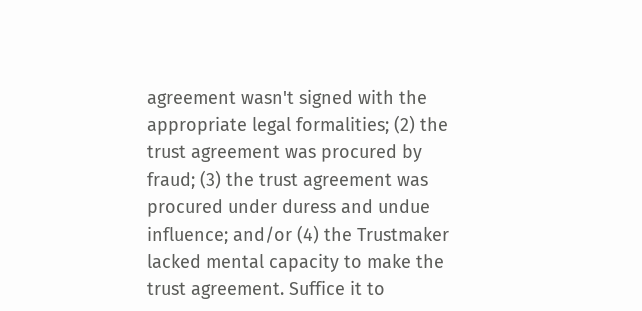agreement wasn't signed with the appropriate legal formalities; (2) the trust agreement was procured by fraud; (3) the trust agreement was procured under duress and undue influence; and/or (4) the Trustmaker lacked mental capacity to make the trust agreement. Suffice it to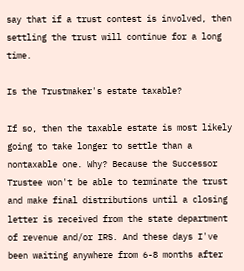say that if a trust contest is involved, then settling the trust will continue for a long time.

Is the Trustmaker's estate taxable?

If so, then the taxable estate is most likely going to take longer to settle than a nontaxable one. Why? Because the Successor Trustee won't be able to terminate the trust and make final distributions until a closing letter is received from the state department of revenue and/or IRS. And these days I've been waiting anywhere from 6-8 months after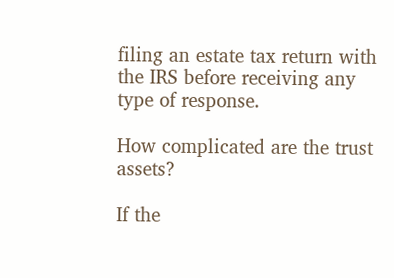filing an estate tax return with the IRS before receiving any type of response.

How complicated are the trust assets?

If the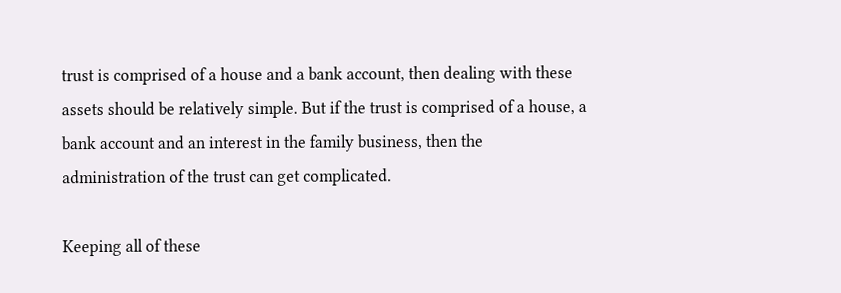trust is comprised of a house and a bank account, then dealing with these assets should be relatively simple. But if the trust is comprised of a house, a bank account and an interest in the family business, then the administration of the trust can get complicated.

Keeping all of these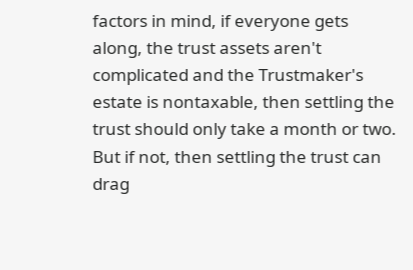factors in mind, if everyone gets along, the trust assets aren't complicated and the Trustmaker's estate is nontaxable, then settling the trust should only take a month or two. But if not, then settling the trust can drag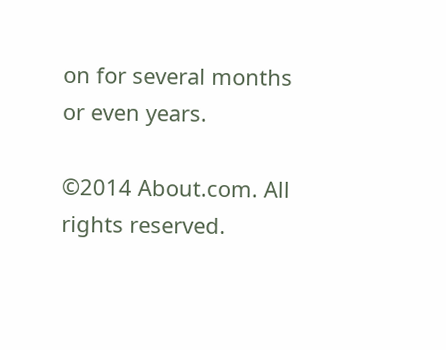on for several months or even years.

©2014 About.com. All rights reserved.